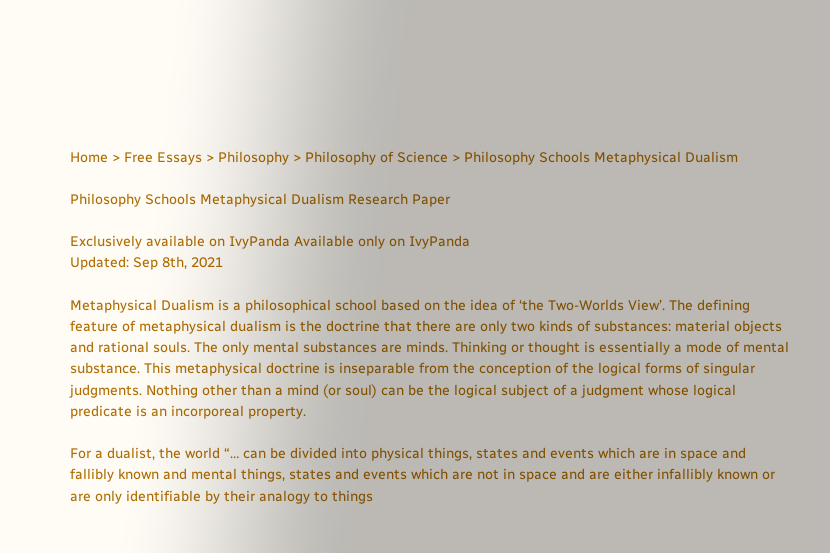Home > Free Essays > Philosophy > Philosophy of Science > Philosophy Schools Metaphysical Dualism

Philosophy Schools Metaphysical Dualism Research Paper

Exclusively available on IvyPanda Available only on IvyPanda
Updated: Sep 8th, 2021

Metaphysical Dualism is a philosophical school based on the idea of ‘the Two-Worlds View’. The defining feature of metaphysical dualism is the doctrine that there are only two kinds of substances: material objects and rational souls. The only mental substances are minds. Thinking or thought is essentially a mode of mental substance. This metaphysical doctrine is inseparable from the conception of the logical forms of singular judgments. Nothing other than a mind (or soul) can be the logical subject of a judgment whose logical predicate is an incorporeal property.

For a dualist, the world “… can be divided into physical things, states and events which are in space and fallibly known and mental things, states and events which are not in space and are either infallibly known or are only identifiable by their analogy to things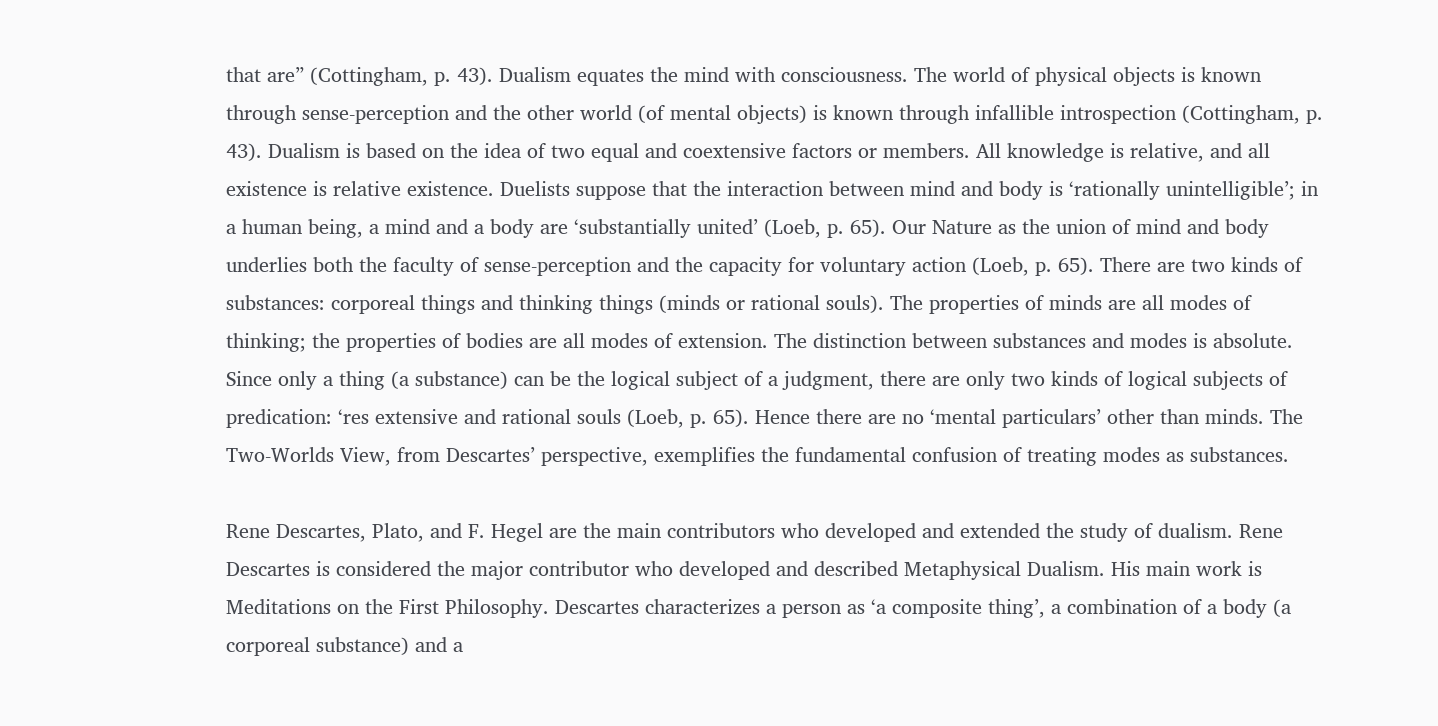that are” (Cottingham, p. 43). Dualism equates the mind with consciousness. The world of physical objects is known through sense-perception and the other world (of mental objects) is known through infallible introspection (Cottingham, p. 43). Dualism is based on the idea of two equal and coextensive factors or members. All knowledge is relative, and all existence is relative existence. Duelists suppose that the interaction between mind and body is ‘rationally unintelligible’; in a human being, a mind and a body are ‘substantially united’ (Loeb, p. 65). Our Nature as the union of mind and body underlies both the faculty of sense-perception and the capacity for voluntary action (Loeb, p. 65). There are two kinds of substances: corporeal things and thinking things (minds or rational souls). The properties of minds are all modes of thinking; the properties of bodies are all modes of extension. The distinction between substances and modes is absolute. Since only a thing (a substance) can be the logical subject of a judgment, there are only two kinds of logical subjects of predication: ‘res extensive and rational souls (Loeb, p. 65). Hence there are no ‘mental particulars’ other than minds. The Two-Worlds View, from Descartes’ perspective, exemplifies the fundamental confusion of treating modes as substances.

Rene Descartes, Plato, and F. Hegel are the main contributors who developed and extended the study of dualism. Rene Descartes is considered the major contributor who developed and described Metaphysical Dualism. His main work is Meditations on the First Philosophy. Descartes characterizes a person as ‘a composite thing’, a combination of a body (a corporeal substance) and a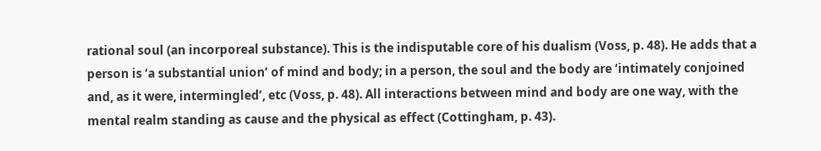rational soul (an incorporeal substance). This is the indisputable core of his dualism (Voss, p. 48). He adds that a person is ‘a substantial union’ of mind and body; in a person, the soul and the body are ‘intimately conjoined and, as it were, intermingled’, etc (Voss, p. 48). All interactions between mind and body are one way, with the mental realm standing as cause and the physical as effect (Cottingham, p. 43).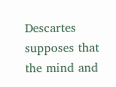Descartes supposes that the mind and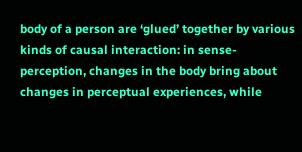body of a person are ‘glued’ together by various kinds of causal interaction: in sense-perception, changes in the body bring about changes in perceptual experiences, while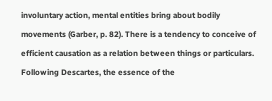involuntary action, mental entities bring about bodily movements (Garber, p. 82). There is a tendency to conceive of efficient causation as a relation between things or particulars. Following Descartes, the essence of the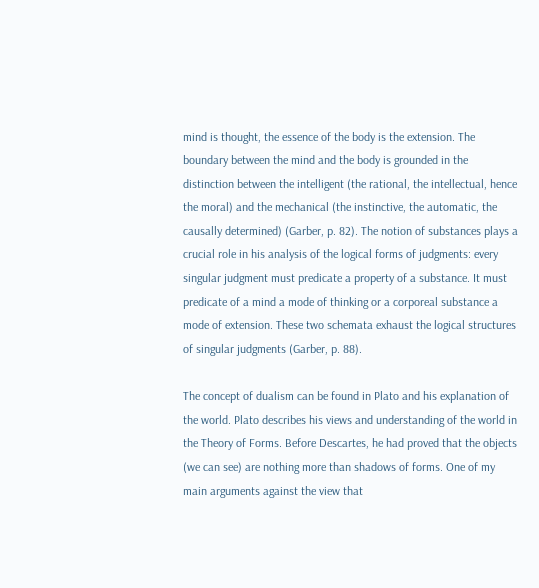mind is thought, the essence of the body is the extension. The boundary between the mind and the body is grounded in the distinction between the intelligent (the rational, the intellectual, hence the moral) and the mechanical (the instinctive, the automatic, the causally determined) (Garber, p. 82). The notion of substances plays a crucial role in his analysis of the logical forms of judgments: every singular judgment must predicate a property of a substance. It must predicate of a mind a mode of thinking or a corporeal substance a mode of extension. These two schemata exhaust the logical structures of singular judgments (Garber, p. 88).

The concept of dualism can be found in Plato and his explanation of the world. Plato describes his views and understanding of the world in the Theory of Forms. Before Descartes, he had proved that the objects (we can see) are nothing more than shadows of forms. One of my main arguments against the view that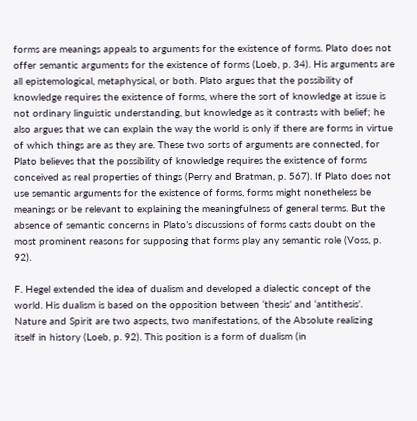forms are meanings appeals to arguments for the existence of forms. Plato does not offer semantic arguments for the existence of forms (Loeb, p. 34). His arguments are all epistemological, metaphysical, or both. Plato argues that the possibility of knowledge requires the existence of forms, where the sort of knowledge at issue is not ordinary linguistic understanding, but knowledge as it contrasts with belief; he also argues that we can explain the way the world is only if there are forms in virtue of which things are as they are. These two sorts of arguments are connected, for Plato believes that the possibility of knowledge requires the existence of forms conceived as real properties of things (Perry and Bratman, p. 567). If Plato does not use semantic arguments for the existence of forms, forms might nonetheless be meanings or be relevant to explaining the meaningfulness of general terms. But the absence of semantic concerns in Plato’s discussions of forms casts doubt on the most prominent reasons for supposing that forms play any semantic role (Voss, p. 92).

F. Hegel extended the idea of dualism and developed a dialectic concept of the world. His dualism is based on the opposition between ‘thesis’ and ‘antithesis’. Nature and Spirit are two aspects, two manifestations, of the Absolute realizing itself in history (Loeb, p. 92). This position is a form of dualism (in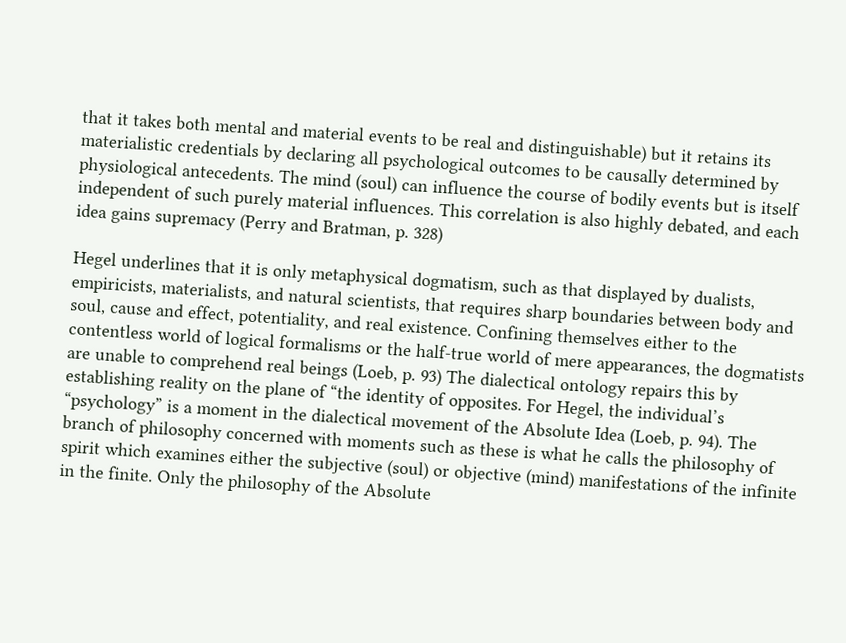that it takes both mental and material events to be real and distinguishable) but it retains its materialistic credentials by declaring all psychological outcomes to be causally determined by physiological antecedents. The mind (soul) can influence the course of bodily events but is itself independent of such purely material influences. This correlation is also highly debated, and each idea gains supremacy (Perry and Bratman, p. 328)

Hegel underlines that it is only metaphysical dogmatism, such as that displayed by dualists, empiricists, materialists, and natural scientists, that requires sharp boundaries between body and soul, cause and effect, potentiality, and real existence. Confining themselves either to the contentless world of logical formalisms or the half-true world of mere appearances, the dogmatists are unable to comprehend real beings (Loeb, p. 93) The dialectical ontology repairs this by establishing reality on the plane of “the identity of opposites. For Hegel, the individual’s “psychology” is a moment in the dialectical movement of the Absolute Idea (Loeb, p. 94). The branch of philosophy concerned with moments such as these is what he calls the philosophy of spirit which examines either the subjective (soul) or objective (mind) manifestations of the infinite in the finite. Only the philosophy of the Absolute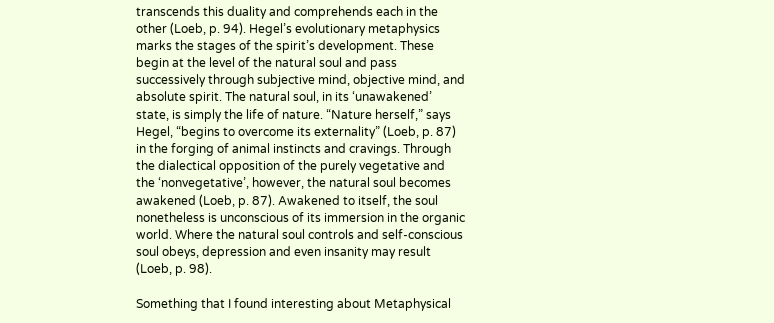transcends this duality and comprehends each in the other (Loeb, p. 94). Hegel’s evolutionary metaphysics marks the stages of the spirit’s development. These begin at the level of the natural soul and pass successively through subjective mind, objective mind, and absolute spirit. The natural soul, in its ‘unawakened’ state, is simply the life of nature. “Nature herself,” says Hegel, “begins to overcome its externality” (Loeb, p. 87) in the forging of animal instincts and cravings. Through the dialectical opposition of the purely vegetative and the ‘nonvegetative’, however, the natural soul becomes awakened (Loeb, p. 87). Awakened to itself, the soul nonetheless is unconscious of its immersion in the organic world. Where the natural soul controls and self-conscious soul obeys, depression and even insanity may result (Loeb, p. 98).

Something that I found interesting about Metaphysical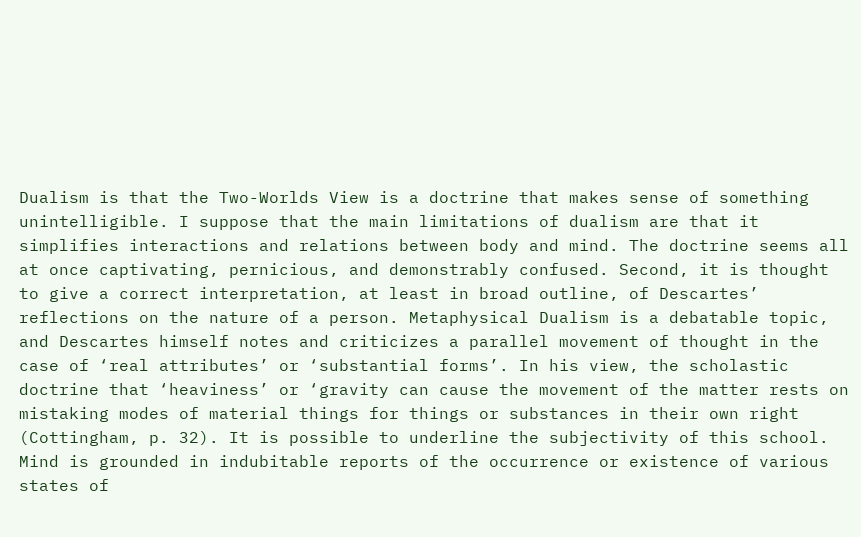Dualism is that the Two-Worlds View is a doctrine that makes sense of something unintelligible. I suppose that the main limitations of dualism are that it simplifies interactions and relations between body and mind. The doctrine seems all at once captivating, pernicious, and demonstrably confused. Second, it is thought to give a correct interpretation, at least in broad outline, of Descartes’ reflections on the nature of a person. Metaphysical Dualism is a debatable topic, and Descartes himself notes and criticizes a parallel movement of thought in the case of ‘real attributes’ or ‘substantial forms’. In his view, the scholastic doctrine that ‘heaviness’ or ‘gravity can cause the movement of the matter rests on mistaking modes of material things for things or substances in their own right (Cottingham, p. 32). It is possible to underline the subjectivity of this school. Mind is grounded in indubitable reports of the occurrence or existence of various states of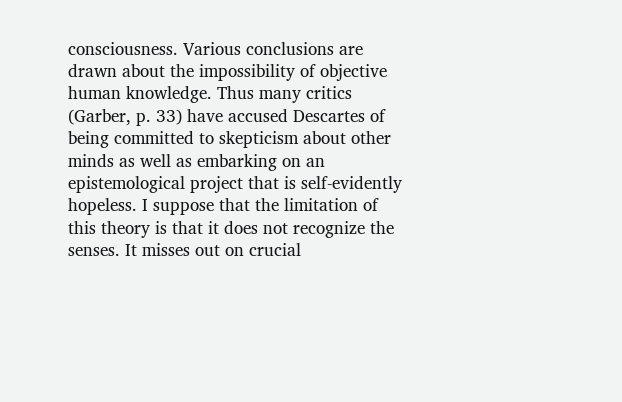consciousness. Various conclusions are drawn about the impossibility of objective human knowledge. Thus many critics (Garber, p. 33) have accused Descartes of being committed to skepticism about other minds as well as embarking on an epistemological project that is self-evidently hopeless. I suppose that the limitation of this theory is that it does not recognize the senses. It misses out on crucial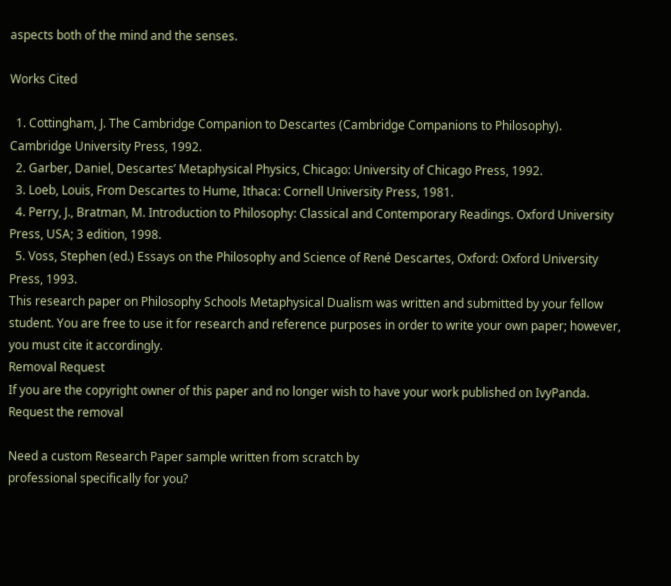aspects both of the mind and the senses.

Works Cited

  1. Cottingham, J. The Cambridge Companion to Descartes (Cambridge Companions to Philosophy). Cambridge University Press, 1992.
  2. Garber, Daniel, Descartes’ Metaphysical Physics, Chicago: University of Chicago Press, 1992.
  3. Loeb, Louis, From Descartes to Hume, Ithaca: Cornell University Press, 1981.
  4. Perry, J., Bratman, M. Introduction to Philosophy: Classical and Contemporary Readings. Oxford University Press, USA; 3 edition, 1998.
  5. Voss, Stephen (ed.) Essays on the Philosophy and Science of René Descartes, Oxford: Oxford University Press, 1993.
This research paper on Philosophy Schools Metaphysical Dualism was written and submitted by your fellow student. You are free to use it for research and reference purposes in order to write your own paper; however, you must cite it accordingly.
Removal Request
If you are the copyright owner of this paper and no longer wish to have your work published on IvyPanda.
Request the removal

Need a custom Research Paper sample written from scratch by
professional specifically for you?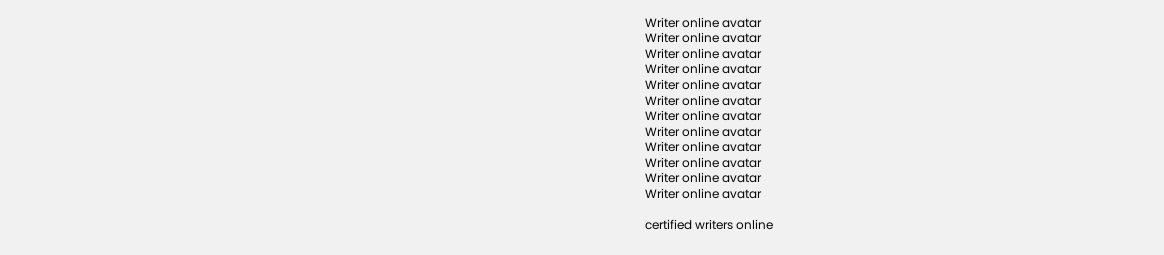Writer online avatar
Writer online avatar
Writer online avatar
Writer online avatar
Writer online avatar
Writer online avatar
Writer online avatar
Writer online avatar
Writer online avatar
Writer online avatar
Writer online avatar
Writer online avatar

certified writers online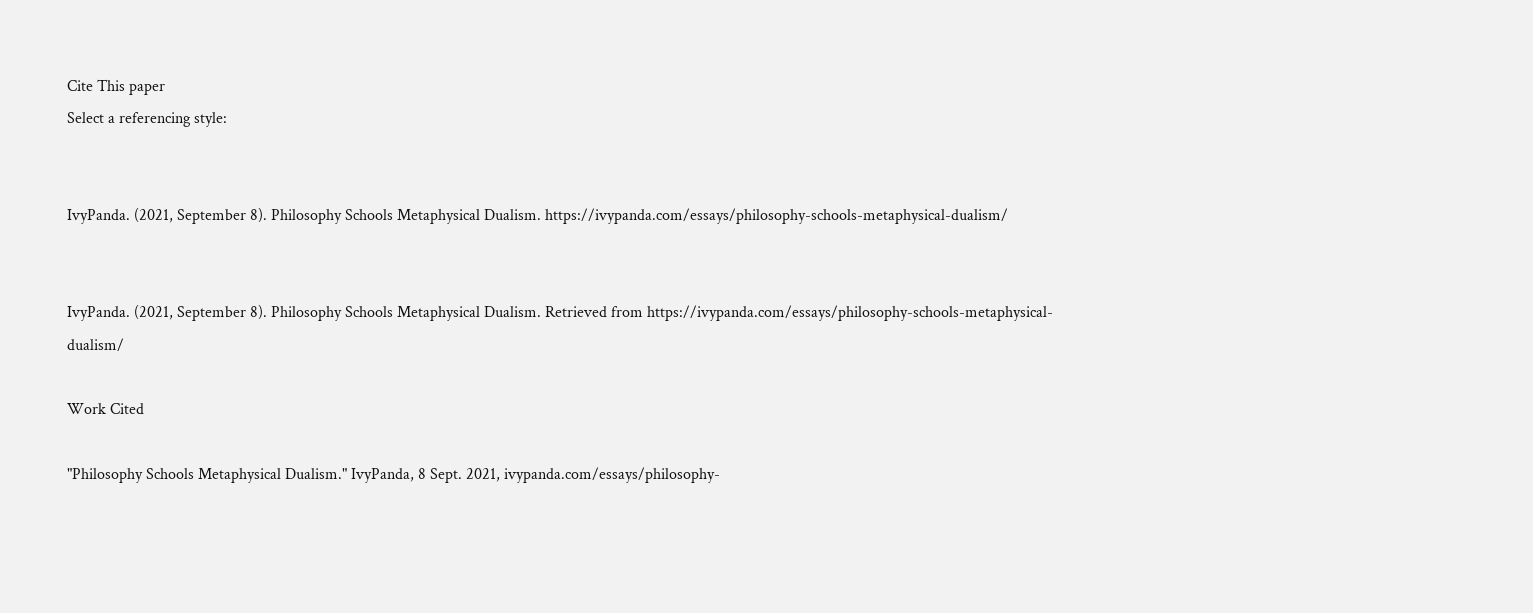Cite This paper
Select a referencing style:


IvyPanda. (2021, September 8). Philosophy Schools Metaphysical Dualism. https://ivypanda.com/essays/philosophy-schools-metaphysical-dualism/


IvyPanda. (2021, September 8). Philosophy Schools Metaphysical Dualism. Retrieved from https://ivypanda.com/essays/philosophy-schools-metaphysical-dualism/

Work Cited

"Philosophy Schools Metaphysical Dualism." IvyPanda, 8 Sept. 2021, ivypanda.com/essays/philosophy-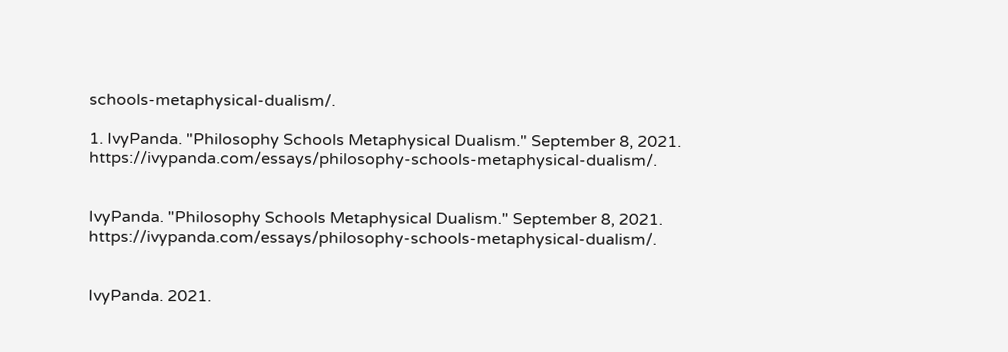schools-metaphysical-dualism/.

1. IvyPanda. "Philosophy Schools Metaphysical Dualism." September 8, 2021. https://ivypanda.com/essays/philosophy-schools-metaphysical-dualism/.


IvyPanda. "Philosophy Schools Metaphysical Dualism." September 8, 2021. https://ivypanda.com/essays/philosophy-schools-metaphysical-dualism/.


IvyPanda. 2021.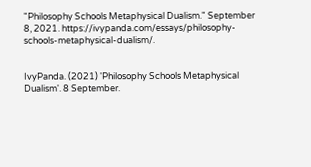"Philosophy Schools Metaphysical Dualism." September 8, 2021. https://ivypanda.com/essays/philosophy-schools-metaphysical-dualism/.


IvyPanda. (2021) 'Philosophy Schools Metaphysical Dualism'. 8 September.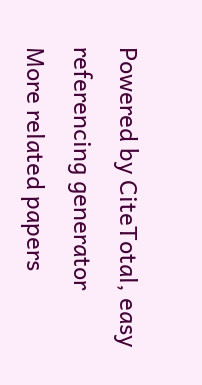Powered by CiteTotal, easy referencing generator
More related papers